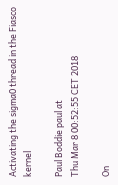Activating the sigma0 thread in the Fiasco kernel

Paul Boddie paul at
Thu Mar 8 00:52:55 CET 2018

On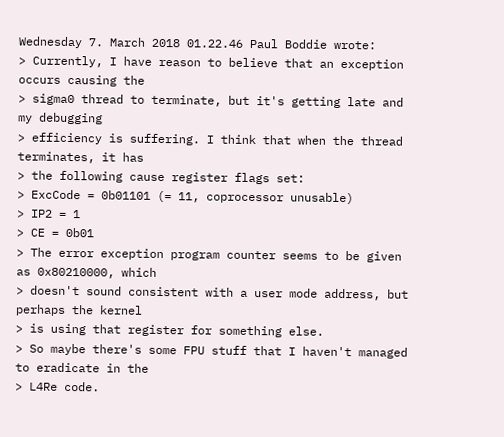Wednesday 7. March 2018 01.22.46 Paul Boddie wrote:
> Currently, I have reason to believe that an exception occurs causing the
> sigma0 thread to terminate, but it's getting late and my debugging
> efficiency is suffering. I think that when the thread terminates, it has
> the following cause register flags set:
> ExcCode = 0b01101 (= 11, coprocessor unusable)
> IP2 = 1
> CE = 0b01
> The error exception program counter seems to be given as 0x80210000, which
> doesn't sound consistent with a user mode address, but perhaps the kernel
> is using that register for something else.
> So maybe there's some FPU stuff that I haven't managed to eradicate in the
> L4Re code.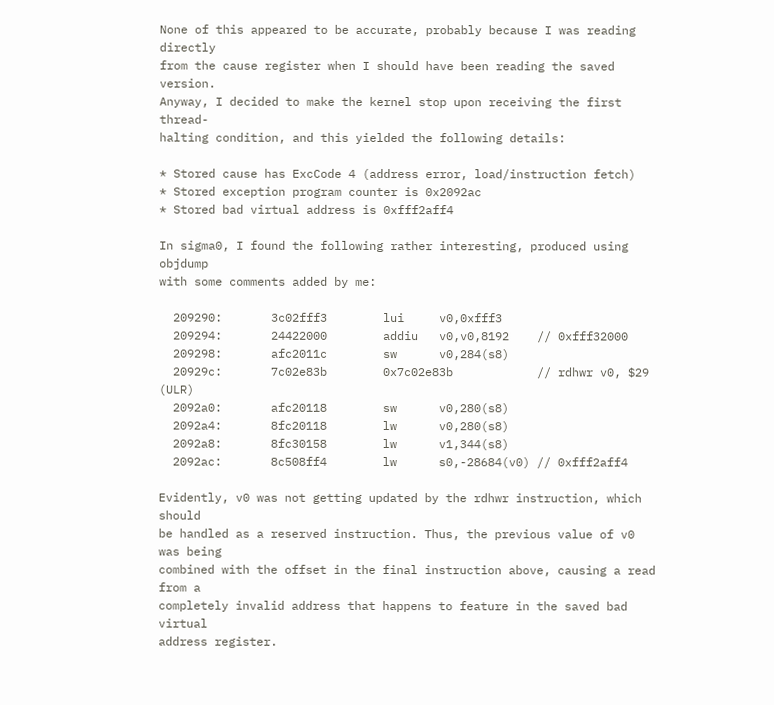None of this appeared to be accurate, probably because I was reading directly
from the cause register when I should have been reading the saved version.
Anyway, I decided to make the kernel stop upon receiving the first thread-
halting condition, and this yielded the following details:

* Stored cause has ExcCode 4 (address error, load/instruction fetch)
* Stored exception program counter is 0x2092ac
* Stored bad virtual address is 0xfff2aff4

In sigma0, I found the following rather interesting, produced using objdump
with some comments added by me:

  209290:       3c02fff3        lui     v0,0xfff3
  209294:       24422000        addiu   v0,v0,8192    // 0xfff32000
  209298:       afc2011c        sw      v0,284(s8)
  20929c:       7c02e83b        0x7c02e83b            // rdhwr v0, $29 (ULR)
  2092a0:       afc20118        sw      v0,280(s8)
  2092a4:       8fc20118        lw      v0,280(s8)
  2092a8:       8fc30158        lw      v1,344(s8)
  2092ac:       8c508ff4        lw      s0,-28684(v0) // 0xfff2aff4

Evidently, v0 was not getting updated by the rdhwr instruction, which should
be handled as a reserved instruction. Thus, the previous value of v0 was being
combined with the offset in the final instruction above, causing a read from a
completely invalid address that happens to feature in the saved bad virtual
address register.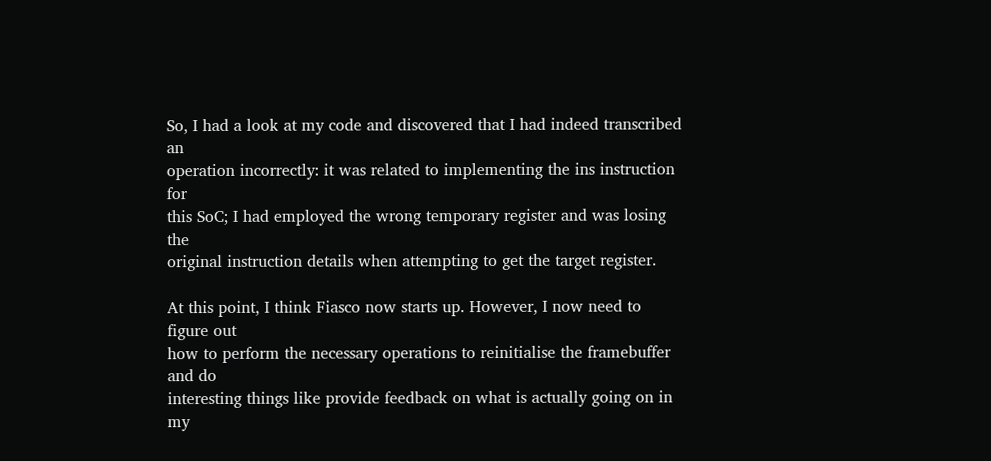So, I had a look at my code and discovered that I had indeed transcribed an
operation incorrectly: it was related to implementing the ins instruction for
this SoC; I had employed the wrong temporary register and was losing the
original instruction details when attempting to get the target register.

At this point, I think Fiasco now starts up. However, I now need to figure out
how to perform the necessary operations to reinitialise the framebuffer and do
interesting things like provide feedback on what is actually going on in my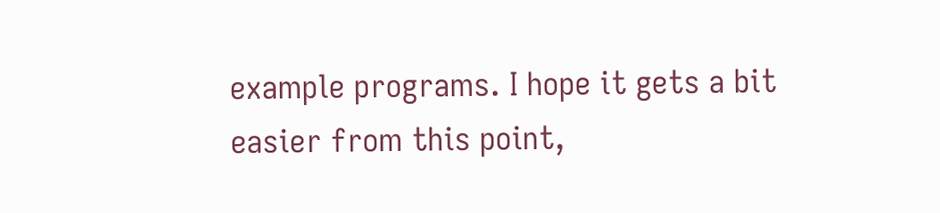example programs. I hope it gets a bit easier from this point,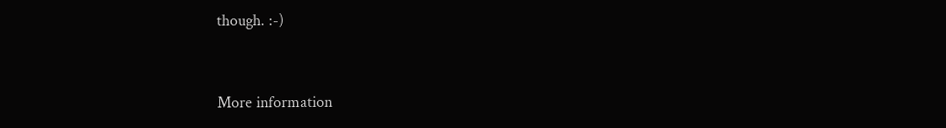though. :-)


More information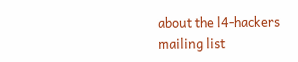about the l4-hackers mailing list